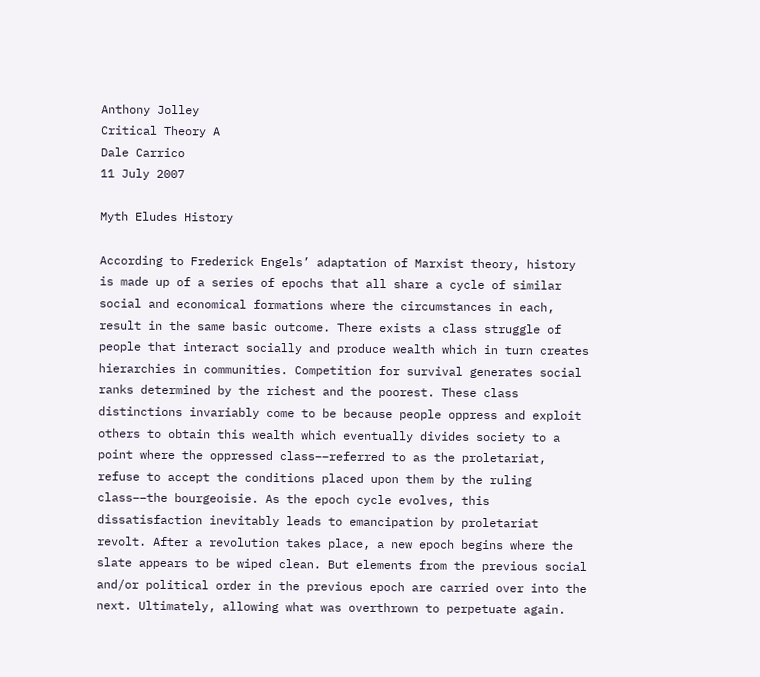Anthony Jolley
Critical Theory A
Dale Carrico
11 July 2007

Myth Eludes History

According to Frederick Engels’ adaptation of Marxist theory, history is made up of a series of epochs that all share a cycle of similar social and economical formations where the circumstances in each, result in the same basic outcome. There exists a class struggle of people that interact socially and produce wealth which in turn creates hierarchies in communities. Competition for survival generates social ranks determined by the richest and the poorest. These class distinctions invariably come to be because people oppress and exploit others to obtain this wealth which eventually divides society to a point where the oppressed class––referred to as the proletariat, refuse to accept the conditions placed upon them by the ruling class––the bourgeoisie. As the epoch cycle evolves, this dissatisfaction inevitably leads to emancipation by proletariat revolt. After a revolution takes place, a new epoch begins where the slate appears to be wiped clean. But elements from the previous social and/or political order in the previous epoch are carried over into the next. Ultimately, allowing what was overthrown to perpetuate again.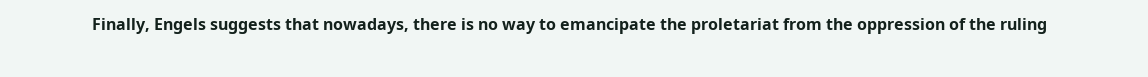Finally, Engels suggests that nowadays, there is no way to emancipate the proletariat from the oppression of the ruling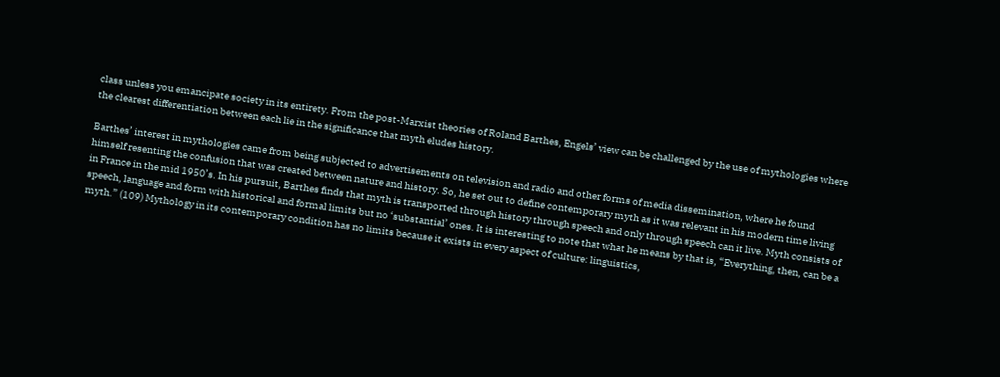class unless you emancipate society in its entirety. From the post-Marxist theories of Roland Barthes, Engels’ view can be challenged by the use of mythologies where the clearest differentiation between each lie in the significance that myth eludes history.

Barthes’ interest in mythologies came from being subjected to advertisements on television and radio and other forms of media dissemination, where he found himself resenting the confusion that was created between nature and history. So, he set out to define contemporary myth as it was relevant in his modern time living in France in the mid 1950’s. In his pursuit, Barthes finds that myth is transported through history through speech and only through speech can it live. Myth consists of speech, language and form with historical and formal limits but no ‘substantial’ ones. It is interesting to note that what he means by that is, “Everything, then, can be a myth.” (109) Mythology in its contemporary condition has no limits because it exists in every aspect of culture: linguistics,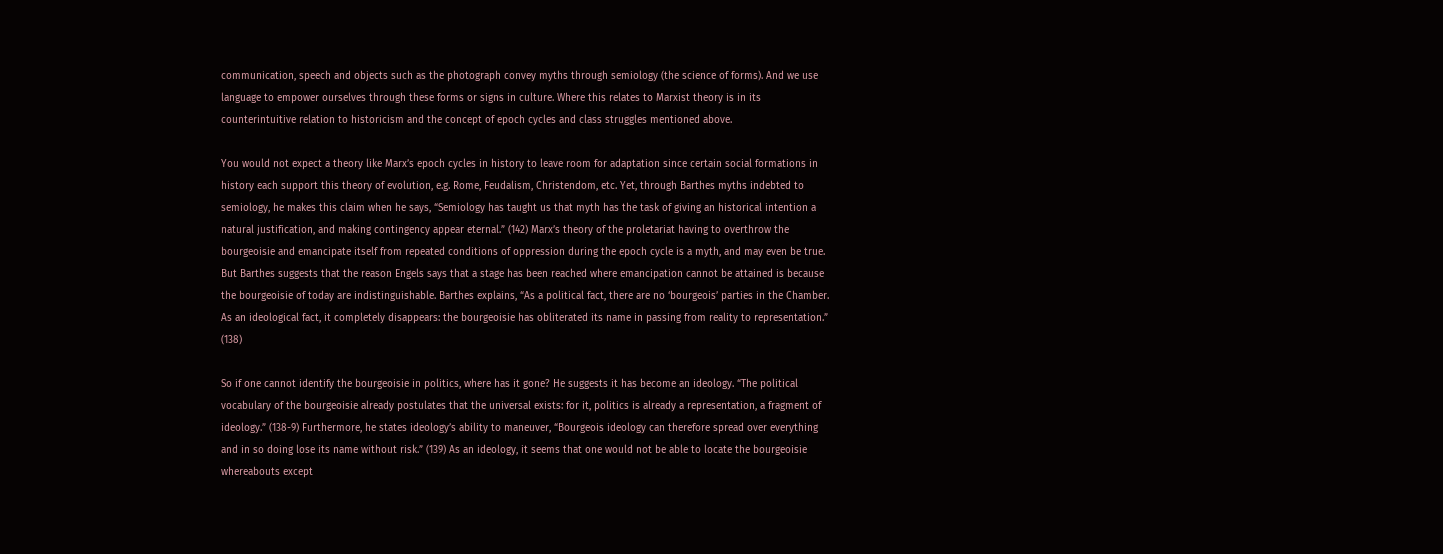communication, speech and objects such as the photograph convey myths through semiology (the science of forms). And we use language to empower ourselves through these forms or signs in culture. Where this relates to Marxist theory is in its counterintuitive relation to historicism and the concept of epoch cycles and class struggles mentioned above.

You would not expect a theory like Marx’s epoch cycles in history to leave room for adaptation since certain social formations in history each support this theory of evolution, e.g. Rome, Feudalism, Christendom, etc. Yet, through Barthes myths indebted to semiology, he makes this claim when he says, “Semiology has taught us that myth has the task of giving an historical intention a natural justification, and making contingency appear eternal.” (142) Marx’s theory of the proletariat having to overthrow the bourgeoisie and emancipate itself from repeated conditions of oppression during the epoch cycle is a myth, and may even be true. But Barthes suggests that the reason Engels says that a stage has been reached where emancipation cannot be attained is because the bourgeoisie of today are indistinguishable. Barthes explains, “As a political fact, there are no ‘bourgeois’ parties in the Chamber. As an ideological fact, it completely disappears: the bourgeoisie has obliterated its name in passing from reality to representation.” (138)

So if one cannot identify the bourgeoisie in politics, where has it gone? He suggests it has become an ideology. “The political vocabulary of the bourgeoisie already postulates that the universal exists: for it, politics is already a representation, a fragment of ideology.” (138-9) Furthermore, he states ideology’s ability to maneuver, “Bourgeois ideology can therefore spread over everything and in so doing lose its name without risk.” (139) As an ideology, it seems that one would not be able to locate the bourgeoisie whereabouts except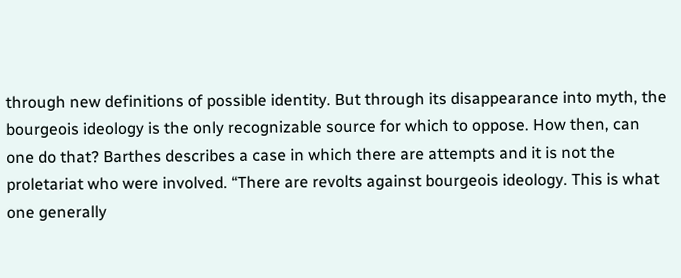through new definitions of possible identity. But through its disappearance into myth, the bourgeois ideology is the only recognizable source for which to oppose. How then, can one do that? Barthes describes a case in which there are attempts and it is not the proletariat who were involved. “There are revolts against bourgeois ideology. This is what one generally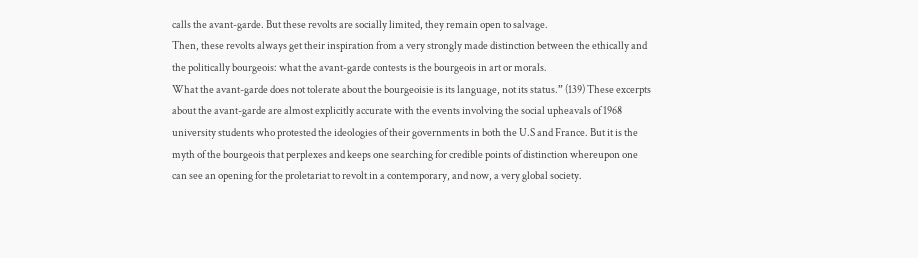calls the avant-garde. But these revolts are socially limited, they remain open to salvage.
Then, these revolts always get their inspiration from a very strongly made distinction between the ethically and the politically bourgeois: what the avant-garde contests is the bourgeois in art or morals.
What the avant-garde does not tolerate about the bourgeoisie is its language, not its status.” (139) These excerpts about the avant-garde are almost explicitly accurate with the events involving the social upheavals of 1968 university students who protested the ideologies of their governments in both the U.S and France. But it is the myth of the bourgeois that perplexes and keeps one searching for credible points of distinction whereupon one can see an opening for the proletariat to revolt in a contemporary, and now, a very global society.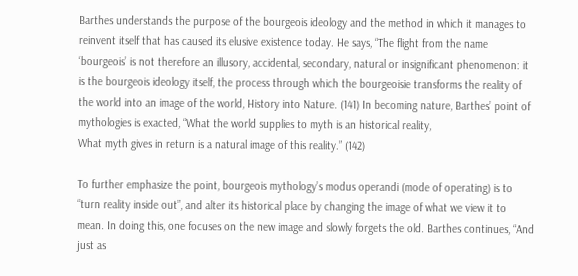Barthes understands the purpose of the bourgeois ideology and the method in which it manages to reinvent itself that has caused its elusive existence today. He says, “The flight from the name ‘bourgeois’ is not therefore an illusory, accidental, secondary, natural or insignificant phenomenon: it is the bourgeois ideology itself, the process through which the bourgeoisie transforms the reality of the world into an image of the world, History into Nature. (141) In becoming nature, Barthes’ point of mythologies is exacted, “What the world supplies to myth is an historical reality,
What myth gives in return is a natural image of this reality.” (142)

To further emphasize the point, bourgeois mythology’s modus operandi (mode of operating) is to “turn reality inside out”, and alter its historical place by changing the image of what we view it to mean. In doing this, one focuses on the new image and slowly forgets the old. Barthes continues, “And just as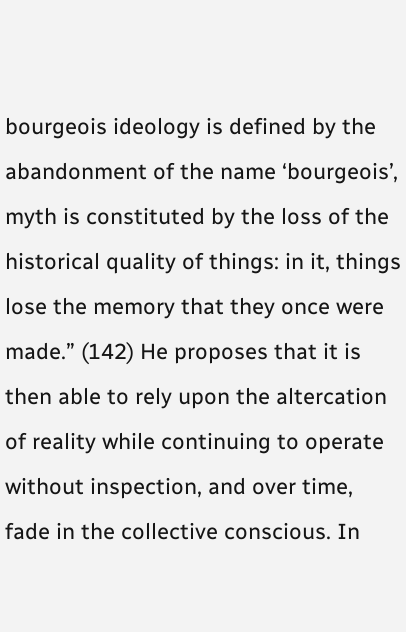bourgeois ideology is defined by the abandonment of the name ‘bourgeois’, myth is constituted by the loss of the historical quality of things: in it, things lose the memory that they once were made.” (142) He proposes that it is then able to rely upon the altercation of reality while continuing to operate without inspection, and over time, fade in the collective conscious. In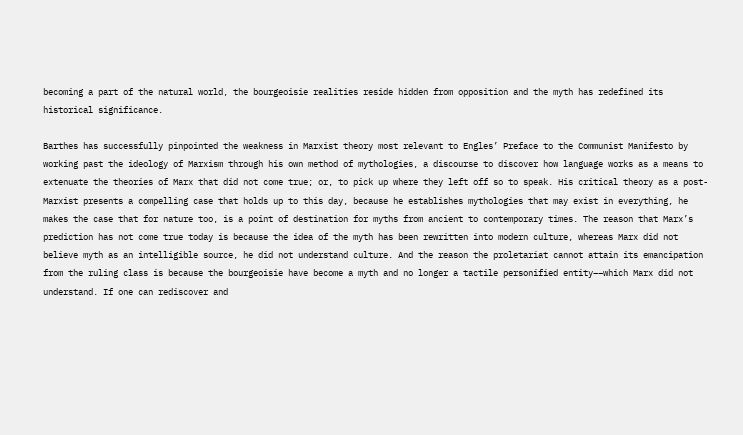becoming a part of the natural world, the bourgeoisie realities reside hidden from opposition and the myth has redefined its historical significance.

Barthes has successfully pinpointed the weakness in Marxist theory most relevant to Engles’ Preface to the Communist Manifesto by working past the ideology of Marxism through his own method of mythologies, a discourse to discover how language works as a means to extenuate the theories of Marx that did not come true; or, to pick up where they left off so to speak. His critical theory as a post-Marxist presents a compelling case that holds up to this day, because he establishes mythologies that may exist in everything, he makes the case that for nature too, is a point of destination for myths from ancient to contemporary times. The reason that Marx’s prediction has not come true today is because the idea of the myth has been rewritten into modern culture, whereas Marx did not believe myth as an intelligible source, he did not understand culture. And the reason the proletariat cannot attain its emancipation from the ruling class is because the bourgeoisie have become a myth and no longer a tactile personified entity––which Marx did not understand. If one can rediscover and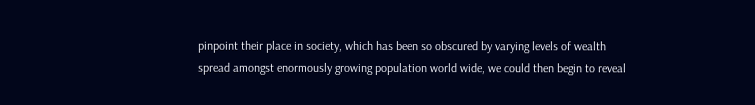pinpoint their place in society, which has been so obscured by varying levels of wealth spread amongst enormously growing population world wide, we could then begin to reveal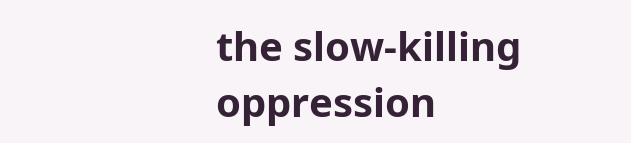the slow-killing oppression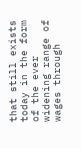that still exists today in the form of the ever widening range of wages through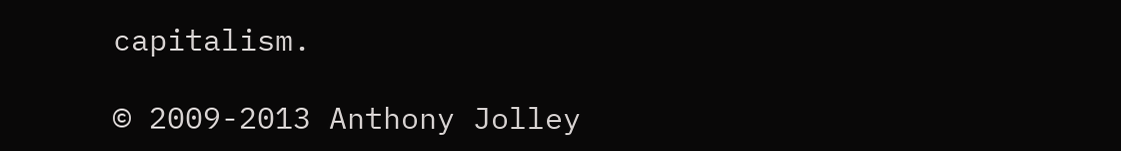capitalism.

© 2009-2013 Anthony Jolley